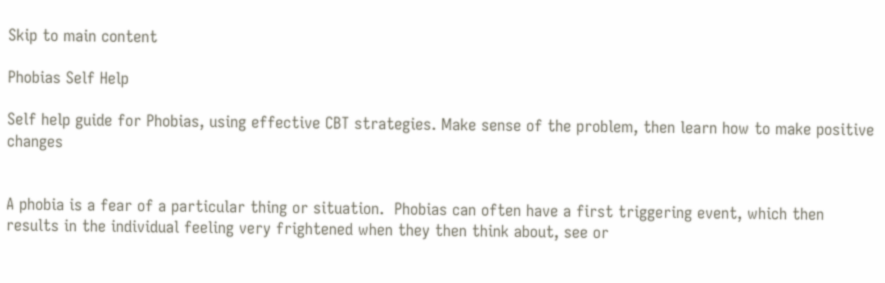Skip to main content

Phobias Self Help

Self help guide for Phobias, using effective CBT strategies. Make sense of the problem, then learn how to make positive changes


A phobia is a fear of a particular thing or situation.  Phobias can often have a first triggering event, which then results in the individual feeling very frightened when they then think about, see or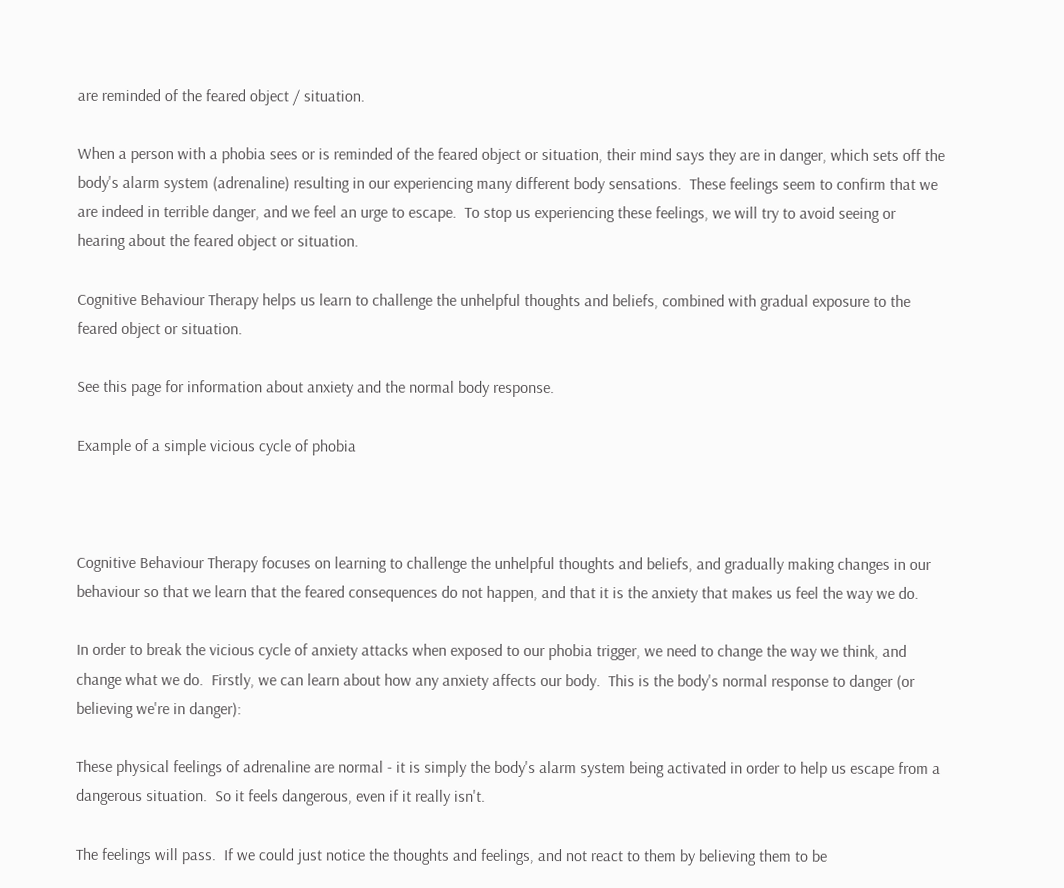are reminded of the feared object / situation.

When a person with a phobia sees or is reminded of the feared object or situation, their mind says they are in danger, which sets off the body's alarm system (adrenaline) resulting in our experiencing many different body sensations.  These feelings seem to confirm that we are indeed in terrible danger, and we feel an urge to escape.  To stop us experiencing these feelings, we will try to avoid seeing or hearing about the feared object or situation.

Cognitive Behaviour Therapy helps us learn to challenge the unhelpful thoughts and beliefs, combined with gradual exposure to the feared object or situation.

See this page for information about anxiety and the normal body response.

Example of a simple vicious cycle of phobia



Cognitive Behaviour Therapy focuses on learning to challenge the unhelpful thoughts and beliefs, and gradually making changes in our behaviour so that we learn that the feared consequences do not happen, and that it is the anxiety that makes us feel the way we do.

In order to break the vicious cycle of anxiety attacks when exposed to our phobia trigger, we need to change the way we think, and change what we do.  Firstly, we can learn about how any anxiety affects our body.  This is the body's normal response to danger (or believing we're in danger):

These physical feelings of adrenaline are normal - it is simply the body's alarm system being activated in order to help us escape from a dangerous situation.  So it feels dangerous, even if it really isn't.

The feelings will pass.  If we could just notice the thoughts and feelings, and not react to them by believing them to be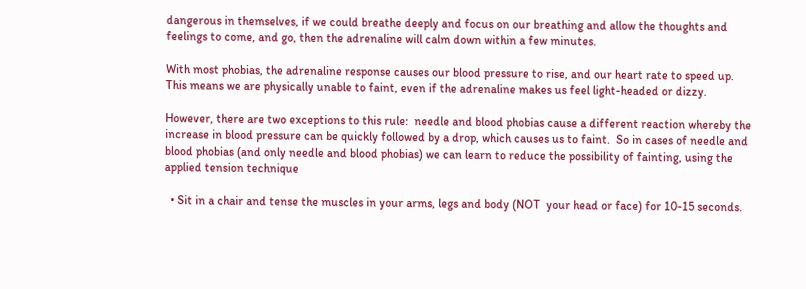dangerous in themselves, if we could breathe deeply and focus on our breathing and allow the thoughts and feelings to come, and go, then the adrenaline will calm down within a few minutes.

With most phobias, the adrenaline response causes our blood pressure to rise, and our heart rate to speed up.  This means we are physically unable to faint, even if the adrenaline makes us feel light-headed or dizzy.

However, there are two exceptions to this rule:  needle and blood phobias cause a different reaction whereby the increase in blood pressure can be quickly followed by a drop, which causes us to faint.  So in cases of needle and blood phobias (and only needle and blood phobias) we can learn to reduce the possibility of fainting, using the applied tension technique

  • Sit in a chair and tense the muscles in your arms, legs and body (NOT  your head or face) for 10-15 seconds.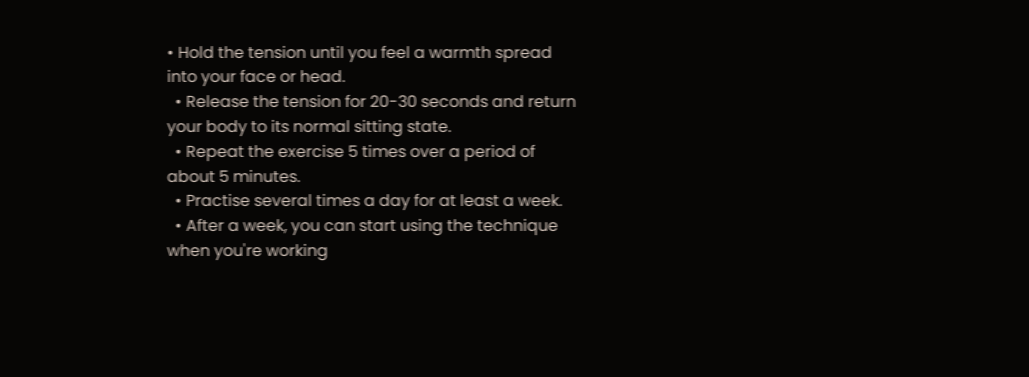• Hold the tension until you feel a warmth spread into your face or head.
  • Release the tension for 20-30 seconds and return your body to its normal sitting state.
  • Repeat the exercise 5 times over a period of about 5 minutes.
  • Practise several times a day for at least a week.
  • After a week, you can start using the technique when you're working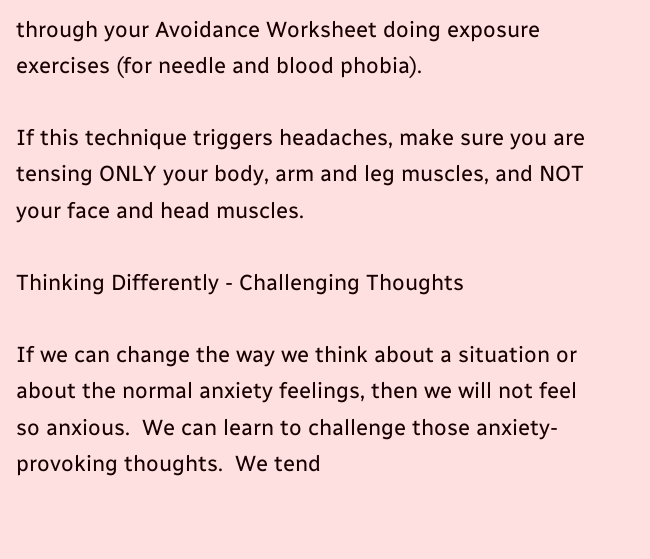through your Avoidance Worksheet doing exposure exercises (for needle and blood phobia).

If this technique triggers headaches, make sure you are tensing ONLY your body, arm and leg muscles, and NOT your face and head muscles.

Thinking Differently - Challenging Thoughts

If we can change the way we think about a situation or about the normal anxiety feelings, then we will not feel so anxious.  We can learn to challenge those anxiety-provoking thoughts.  We tend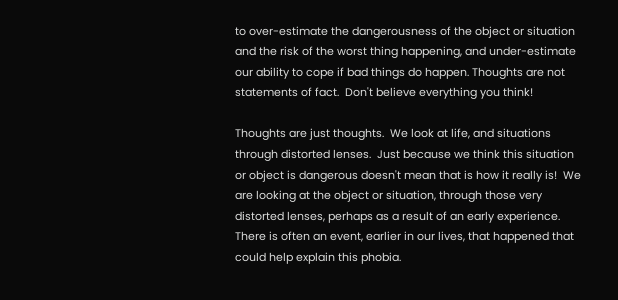to over-estimate the dangerousness of the object or situation and the risk of the worst thing happening, and under-estimate our ability to cope if bad things do happen. Thoughts are not statements of fact.  Don't believe everything you think!

Thoughts are just thoughts.  We look at life, and situations through distorted lenses.  Just because we think this situation or object is dangerous doesn't mean that is how it really is!  We are looking at the object or situation, through those very distorted lenses, perhaps as a result of an early experience.  There is often an event, earlier in our lives, that happened that could help explain this phobia.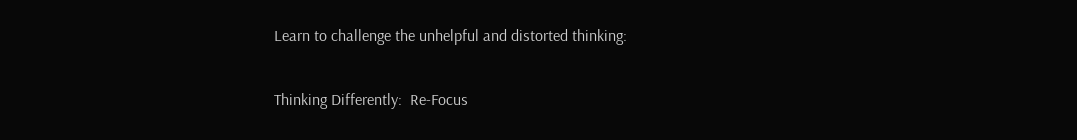Learn to challenge the unhelpful and distorted thinking:

Thinking Differently:  Re-Focus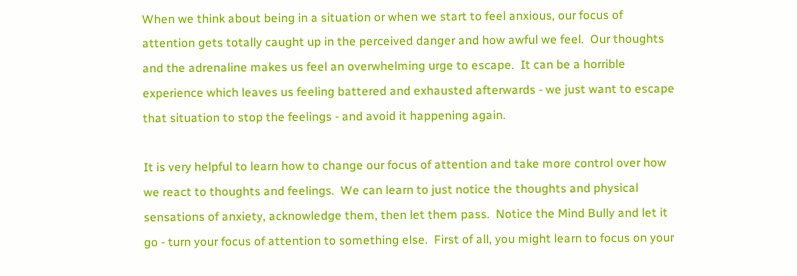When we think about being in a situation or when we start to feel anxious, our focus of attention gets totally caught up in the perceived danger and how awful we feel.  Our thoughts and the adrenaline makes us feel an overwhelming urge to escape.  It can be a horrible experience which leaves us feeling battered and exhausted afterwards - we just want to escape that situation to stop the feelings - and avoid it happening again.

It is very helpful to learn how to change our focus of attention and take more control over how we react to thoughts and feelings.  We can learn to just notice the thoughts and physical sensations of anxiety, acknowledge them, then let them pass.  Notice the Mind Bully and let it go - turn your focus of attention to something else.  First of all, you might learn to focus on your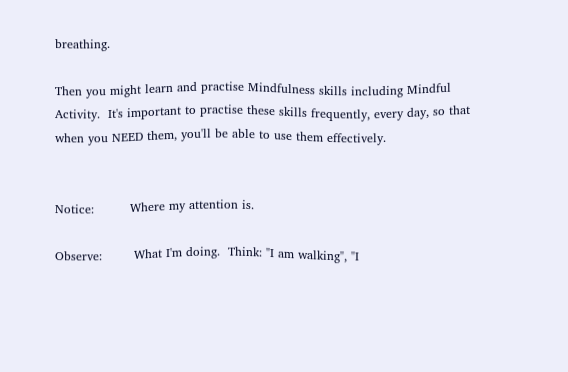breathing.

Then you might learn and practise Mindfulness skills including Mindful Activity.  It's important to practise these skills frequently, every day, so that when you NEED them, you'll be able to use them effectively.


Notice:         Where my attention is.

Observe:        What I'm doing.  Think: "I am walking", "I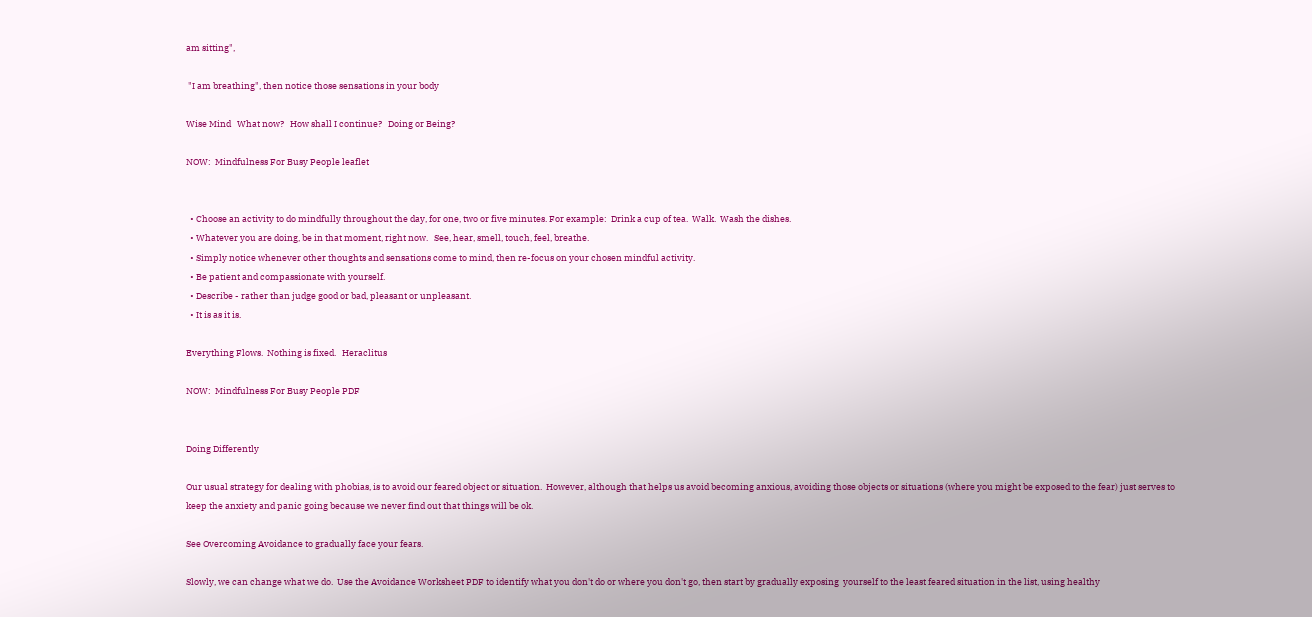am sitting",

 "I am breathing", then notice those sensations in your body

Wise Mind   What now?   How shall I continue?   Doing or Being?

NOW:  Mindfulness For Busy People leaflet


  • Choose an activity to do mindfully throughout the day, for one, two or five minutes. For example:  Drink a cup of tea.  Walk.  Wash the dishes.
  • Whatever you are doing, be in that moment, right now.   See, hear, smell, touch, feel, breathe.
  • Simply notice whenever other thoughts and sensations come to mind, then re-focus on your chosen mindful activity.
  • Be patient and compassionate with yourself.
  • Describe - rather than judge good or bad, pleasant or unpleasant.
  • It is as it is.

Everything Flows.  Nothing is fixed.   Heraclitus

NOW:  Mindfulness For Busy People PDF


Doing Differently

Our usual strategy for dealing with phobias, is to avoid our feared object or situation.  However, although that helps us avoid becoming anxious, avoiding those objects or situations (where you might be exposed to the fear) just serves to keep the anxiety and panic going because we never find out that things will be ok.

See Overcoming Avoidance to gradually face your fears.

Slowly, we can change what we do.  Use the Avoidance Worksheet PDF to identify what you don't do or where you don't go, then start by gradually exposing  yourself to the least feared situation in the list, using healthy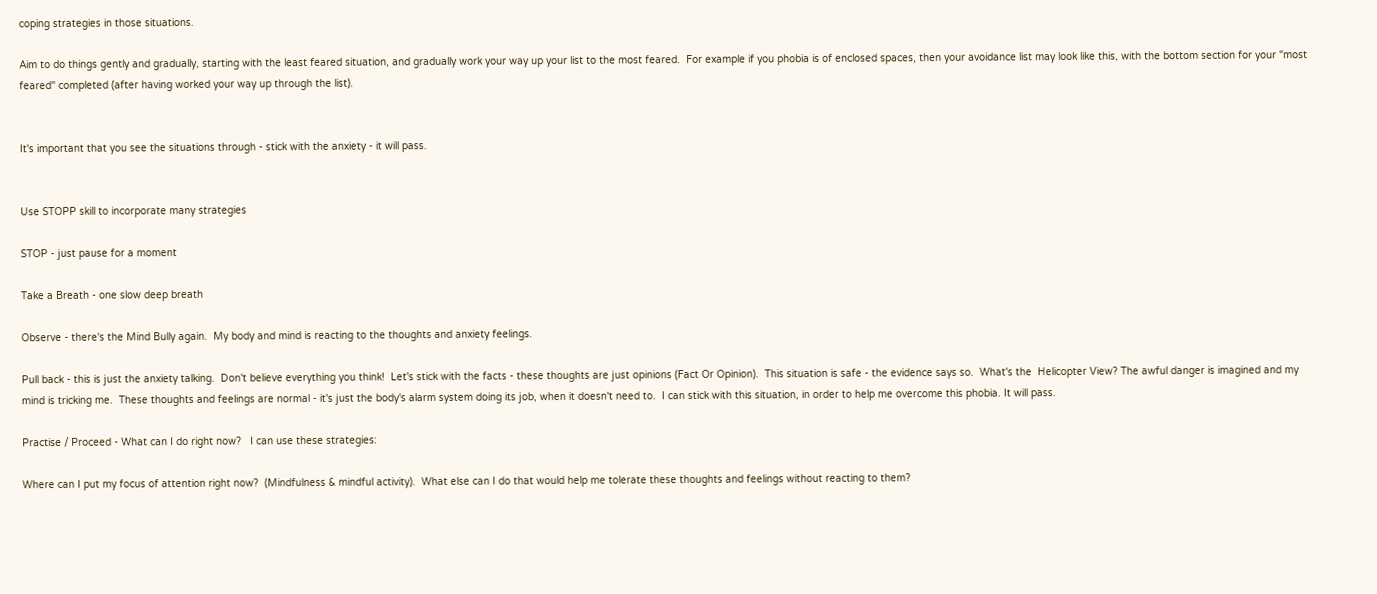coping strategies in those situations.

Aim to do things gently and gradually, starting with the least feared situation, and gradually work your way up your list to the most feared.  For example if you phobia is of enclosed spaces, then your avoidance list may look like this, with the bottom section for your "most feared" completed (after having worked your way up through the list).


It's important that you see the situations through - stick with the anxiety - it will pass.


Use STOPP skill to incorporate many strategies

STOP - just pause for a moment

Take a Breath - one slow deep breath

Observe - there's the Mind Bully again.  My body and mind is reacting to the thoughts and anxiety feelings.

Pull back - this is just the anxiety talking.  Don't believe everything you think!  Let's stick with the facts - these thoughts are just opinions (Fact Or Opinion).  This situation is safe - the evidence says so.  What's the  Helicopter View? The awful danger is imagined and my mind is tricking me.  These thoughts and feelings are normal - it's just the body's alarm system doing its job, when it doesn't need to.  I can stick with this situation, in order to help me overcome this phobia. It will pass.

Practise / Proceed - What can I do right now?   I can use these strategies:

Where can I put my focus of attention right now?  (Mindfulness & mindful activity).  What else can I do that would help me tolerate these thoughts and feelings without reacting to them?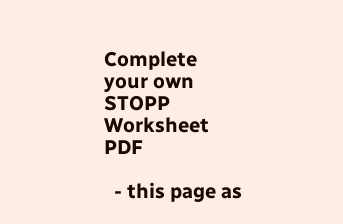Complete your own  STOPP Worksheet  PDF

  - this page as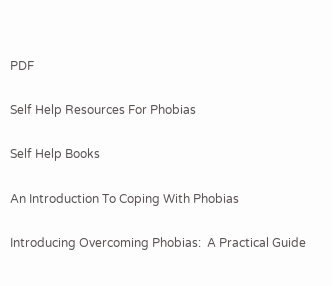PDF

Self Help Resources For Phobias

Self Help Books

An Introduction To Coping With Phobias

Introducing Overcoming Phobias:  A Practical Guide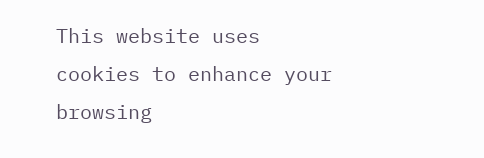This website uses cookies to enhance your browsing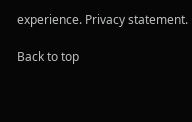experience. Privacy statement.

Back to top